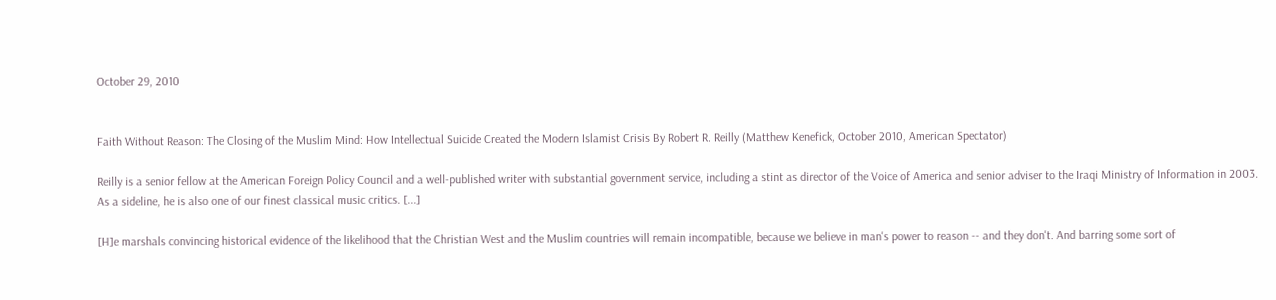October 29, 2010


Faith Without Reason: The Closing of the Muslim Mind: How Intellectual Suicide Created the Modern Islamist Crisis By Robert R. Reilly (Matthew Kenefick, October 2010, American Spectator)

Reilly is a senior fellow at the American Foreign Policy Council and a well-published writer with substantial government service, including a stint as director of the Voice of America and senior adviser to the Iraqi Ministry of Information in 2003. As a sideline, he is also one of our finest classical music critics. [...]

[H]e marshals convincing historical evidence of the likelihood that the Christian West and the Muslim countries will remain incompatible, because we believe in man's power to reason -- and they don't. And barring some sort of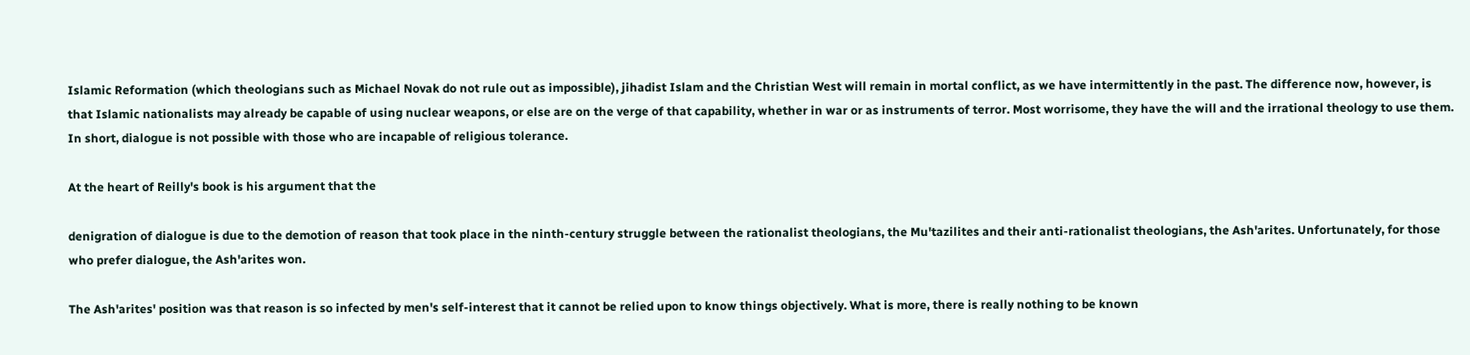Islamic Reformation (which theologians such as Michael Novak do not rule out as impossible), jihadist Islam and the Christian West will remain in mortal conflict, as we have intermittently in the past. The difference now, however, is that Islamic nationalists may already be capable of using nuclear weapons, or else are on the verge of that capability, whether in war or as instruments of terror. Most worrisome, they have the will and the irrational theology to use them. In short, dialogue is not possible with those who are incapable of religious tolerance.

At the heart of Reilly's book is his argument that the

denigration of dialogue is due to the demotion of reason that took place in the ninth-century struggle between the rationalist theologians, the Mu'tazilites and their anti-rationalist theologians, the Ash'arites. Unfortunately, for those who prefer dialogue, the Ash'arites won.

The Ash'arites' position was that reason is so infected by men's self-interest that it cannot be relied upon to know things objectively. What is more, there is really nothing to be known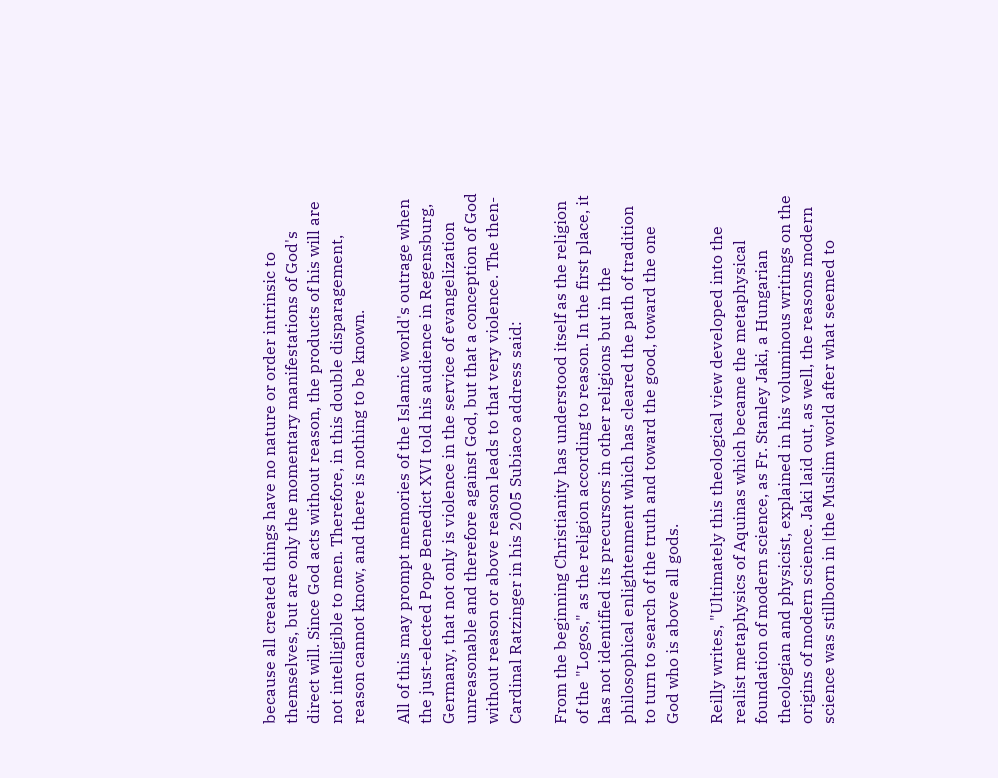because all created things have no nature or order intrinsic to themselves, but are only the momentary manifestations of God's direct will. Since God acts without reason, the products of his will are not intelligible to men. Therefore, in this double disparagement, reason cannot know, and there is nothing to be known.

All of this may prompt memories of the Islamic world's outrage when the just-elected Pope Benedict XVI told his audience in Regensburg, Germany, that not only is violence in the service of evangelization unreasonable and therefore against God, but that a conception of God without reason or above reason leads to that very violence. The then-Cardinal Ratzinger in his 2005 Subiaco address said:

From the beginning Christianity has understood itself as the religion of the "Logos," as the religion according to reason. In the first place, it has not identified its precursors in other religions but in the philosophical enlightenment which has cleared the path of tradition to turn to search of the truth and toward the good, toward the one God who is above all gods.

Reilly writes, "Ultimately this theological view developed into the realist metaphysics of Aquinas which became the metaphysical foundation of modern science, as Fr. Stanley Jaki, a Hungarian theologian and physicist, explained in his voluminous writings on the origins of modern science. Jaki laid out, as well, the reasons modern science was stillborn in |the Muslim world after what seemed to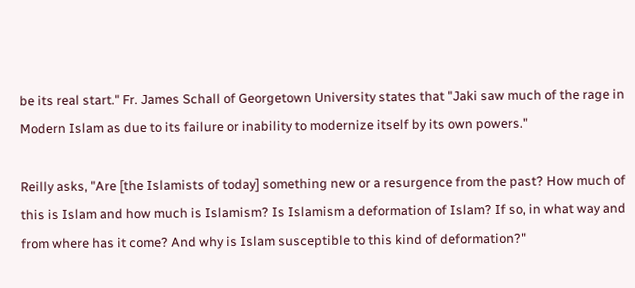be its real start." Fr. James Schall of Georgetown University states that "Jaki saw much of the rage in Modern Islam as due to its failure or inability to modernize itself by its own powers."

Reilly asks, "Are [the Islamists of today] something new or a resurgence from the past? How much of this is Islam and how much is Islamism? Is Islamism a deformation of Islam? If so, in what way and from where has it come? And why is Islam susceptible to this kind of deformation?"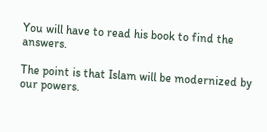You will have to read his book to find the answers.

The point is that Islam will be modernized by our powers.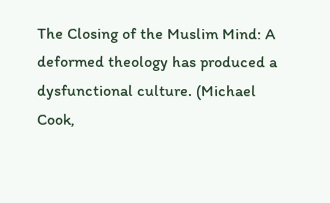The Closing of the Muslim Mind: A deformed theology has produced a dysfunctional culture. (Michael Cook,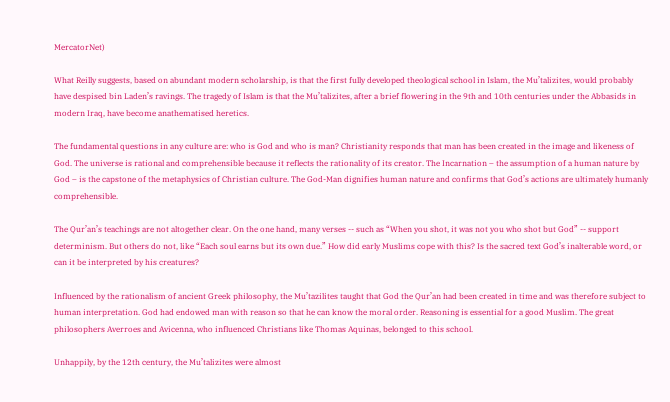MercatorNet)

What Reilly suggests, based on abundant modern scholarship, is that the first fully developed theological school in Islam, the Mu’talizites, would probably have despised bin Laden’s ravings. The tragedy of Islam is that the Mu’talizites, after a brief flowering in the 9th and 10th centuries under the Abbasids in modern Iraq, have become anathematised heretics.

The fundamental questions in any culture are: who is God and who is man? Christianity responds that man has been created in the image and likeness of God. The universe is rational and comprehensible because it reflects the rationality of its creator. The Incarnation – the assumption of a human nature by God – is the capstone of the metaphysics of Christian culture. The God-Man dignifies human nature and confirms that God’s actions are ultimately humanly comprehensible.

The Qur’an’s teachings are not altogether clear. On the one hand, many verses -- such as “When you shot, it was not you who shot but God” -- support determinism. But others do not, like “Each soul earns but its own due.” How did early Muslims cope with this? Is the sacred text God’s inalterable word, or can it be interpreted by his creatures?

Influenced by the rationalism of ancient Greek philosophy, the Mu’tazilites taught that God the Qur’an had been created in time and was therefore subject to human interpretation. God had endowed man with reason so that he can know the moral order. Reasoning is essential for a good Muslim. The great philosophers Averroes and Avicenna, who influenced Christians like Thomas Aquinas, belonged to this school.

Unhappily, by the 12th century, the Mu’talizites were almost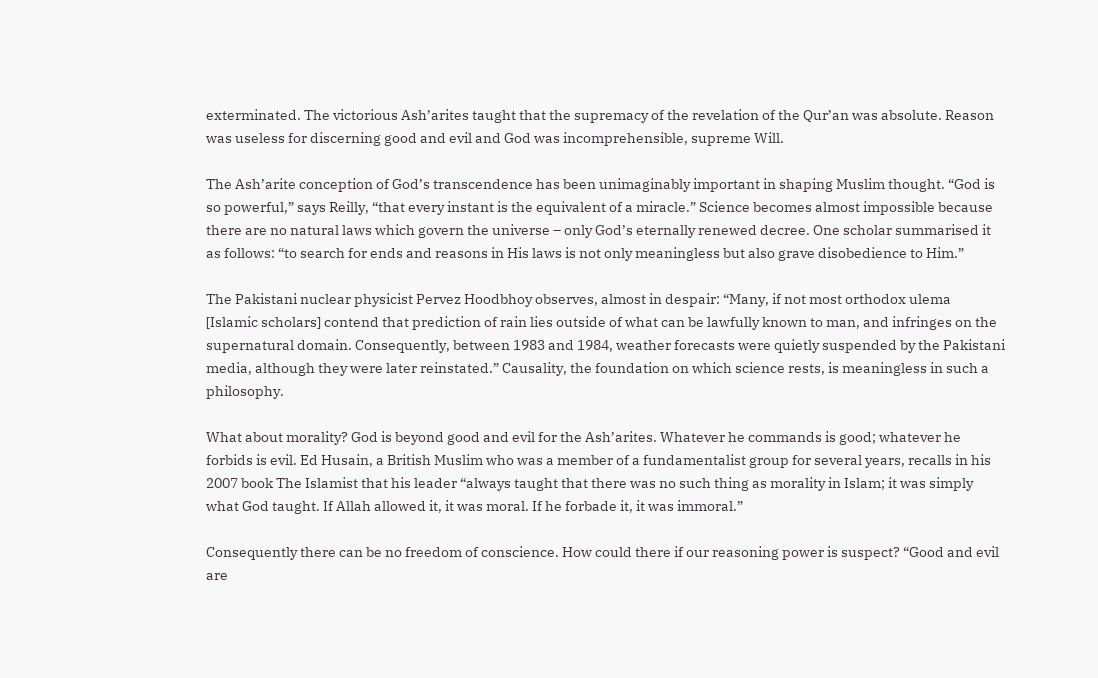exterminated. The victorious Ash’arites taught that the supremacy of the revelation of the Qur’an was absolute. Reason was useless for discerning good and evil and God was incomprehensible, supreme Will.

The Ash’arite conception of God’s transcendence has been unimaginably important in shaping Muslim thought. “God is so powerful,” says Reilly, “that every instant is the equivalent of a miracle.” Science becomes almost impossible because there are no natural laws which govern the universe – only God’s eternally renewed decree. One scholar summarised it as follows: “to search for ends and reasons in His laws is not only meaningless but also grave disobedience to Him.”

The Pakistani nuclear physicist Pervez Hoodbhoy observes, almost in despair: “Many, if not most orthodox ulema [Islamic scholars] contend that prediction of rain lies outside of what can be lawfully known to man, and infringes on the supernatural domain. Consequently, between 1983 and 1984, weather forecasts were quietly suspended by the Pakistani media, although they were later reinstated.” Causality, the foundation on which science rests, is meaningless in such a philosophy.

What about morality? God is beyond good and evil for the Ash’arites. Whatever he commands is good; whatever he forbids is evil. Ed Husain, a British Muslim who was a member of a fundamentalist group for several years, recalls in his 2007 book The Islamist that his leader “always taught that there was no such thing as morality in Islam; it was simply what God taught. If Allah allowed it, it was moral. If he forbade it, it was immoral.”

Consequently there can be no freedom of conscience. How could there if our reasoning power is suspect? “Good and evil are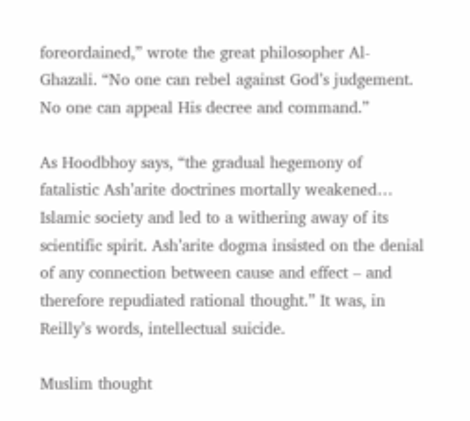foreordained,” wrote the great philosopher Al-Ghazali. “No one can rebel against God’s judgement. No one can appeal His decree and command.”

As Hoodbhoy says, “the gradual hegemony of fatalistic Ash’arite doctrines mortally weakened… Islamic society and led to a withering away of its scientific spirit. Ash’arite dogma insisted on the denial of any connection between cause and effect – and therefore repudiated rational thought.” It was, in Reilly’s words, intellectual suicide.

Muslim thought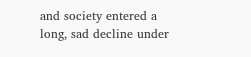and society entered a long, sad decline under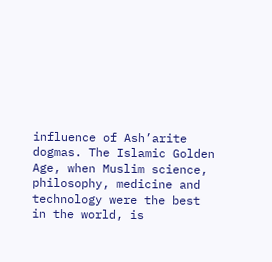influence of Ash’arite dogmas. The Islamic Golden Age, when Muslim science, philosophy, medicine and technology were the best in the world, is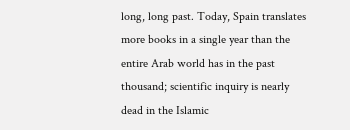long, long past. Today, Spain translates more books in a single year than the entire Arab world has in the past thousand; scientific inquiry is nearly dead in the Islamic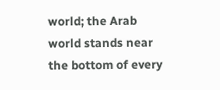world; the Arab world stands near the bottom of every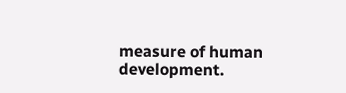measure of human development.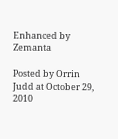Enhanced by Zemanta

Posted by Orrin Judd at October 29, 2010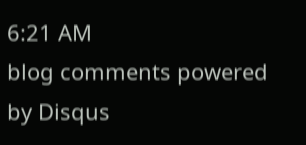6:21 AM
blog comments powered by Disqus